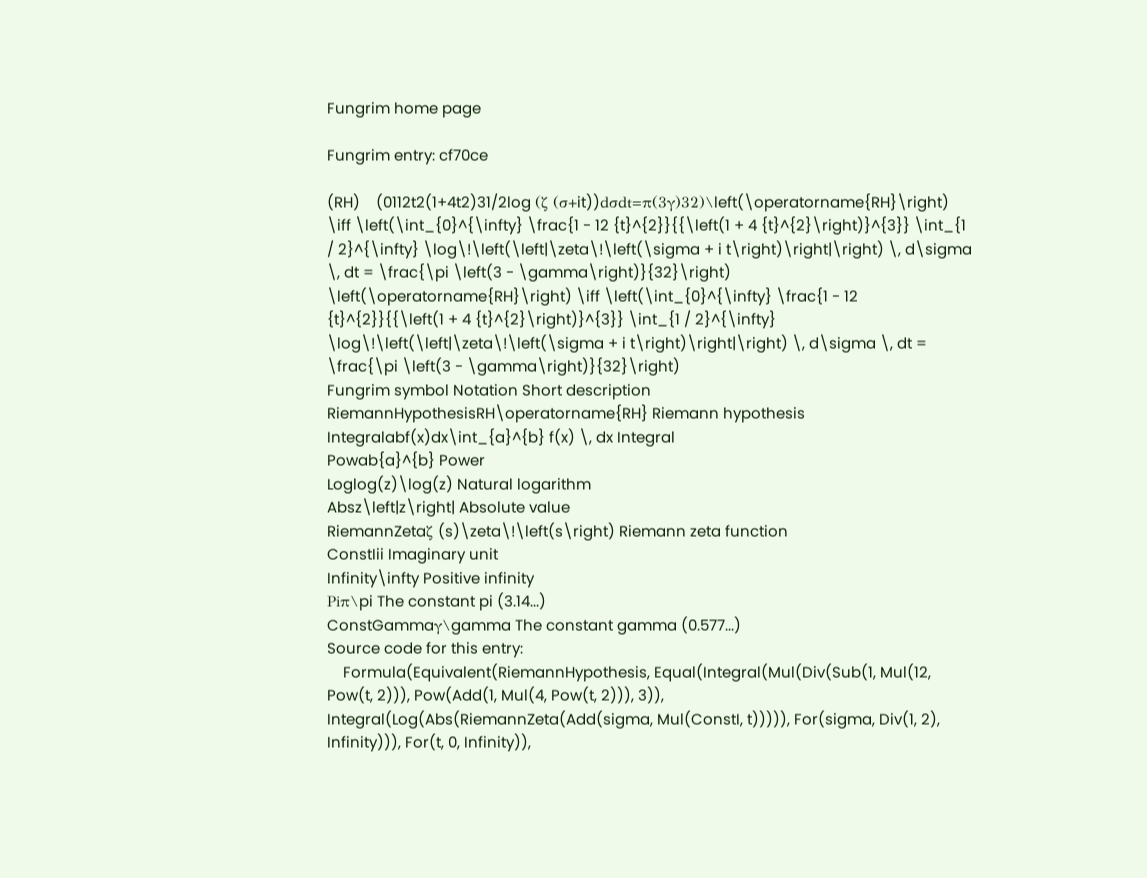Fungrim home page

Fungrim entry: cf70ce

(RH)    (0112t2(1+4t2)31/2log (ζ (σ+it))dσdt=π(3γ)32)\left(\operatorname{RH}\right) \iff \left(\int_{0}^{\infty} \frac{1 - 12 {t}^{2}}{{\left(1 + 4 {t}^{2}\right)}^{3}} \int_{1 / 2}^{\infty} \log\!\left(\left|\zeta\!\left(\sigma + i t\right)\right|\right) \, d\sigma \, dt = \frac{\pi \left(3 - \gamma\right)}{32}\right)
\left(\operatorname{RH}\right) \iff \left(\int_{0}^{\infty} \frac{1 - 12 {t}^{2}}{{\left(1 + 4 {t}^{2}\right)}^{3}} \int_{1 / 2}^{\infty} \log\!\left(\left|\zeta\!\left(\sigma + i t\right)\right|\right) \, d\sigma \, dt = \frac{\pi \left(3 - \gamma\right)}{32}\right)
Fungrim symbol Notation Short description
RiemannHypothesisRH\operatorname{RH} Riemann hypothesis
Integralabf(x)dx\int_{a}^{b} f(x) \, dx Integral
Powab{a}^{b} Power
Loglog(z)\log(z) Natural logarithm
Absz\left|z\right| Absolute value
RiemannZetaζ (s)\zeta\!\left(s\right) Riemann zeta function
ConstIii Imaginary unit
Infinity\infty Positive infinity
Piπ\pi The constant pi (3.14...)
ConstGammaγ\gamma The constant gamma (0.577...)
Source code for this entry:
    Formula(Equivalent(RiemannHypothesis, Equal(Integral(Mul(Div(Sub(1, Mul(12, Pow(t, 2))), Pow(Add(1, Mul(4, Pow(t, 2))), 3)), Integral(Log(Abs(RiemannZeta(Add(sigma, Mul(ConstI, t))))), For(sigma, Div(1, 2), Infinity))), For(t, 0, Infinity)),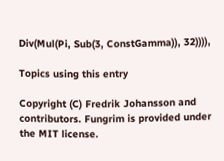Div(Mul(Pi, Sub(3, ConstGamma)), 32)))),

Topics using this entry

Copyright (C) Fredrik Johansson and contributors. Fungrim is provided under the MIT license.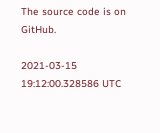The source code is on GitHub.

2021-03-15 19:12:00.328586 UTC